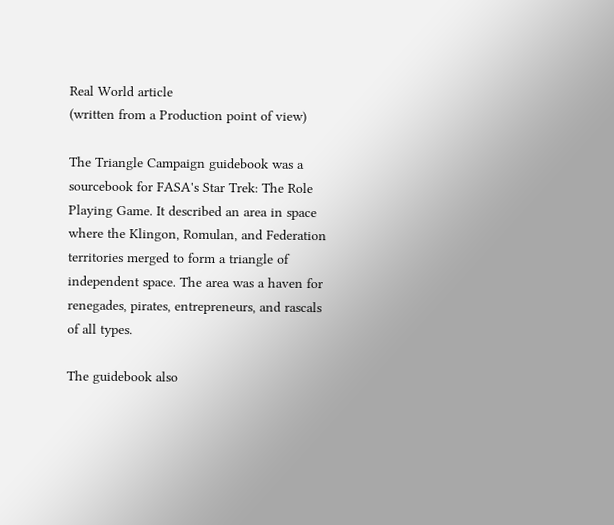Real World article
(written from a Production point of view)

The Triangle Campaign guidebook was a sourcebook for FASA's Star Trek: The Role Playing Game. It described an area in space where the Klingon, Romulan, and Federation territories merged to form a triangle of independent space. The area was a haven for renegades, pirates, entrepreneurs, and rascals of all types.

The guidebook also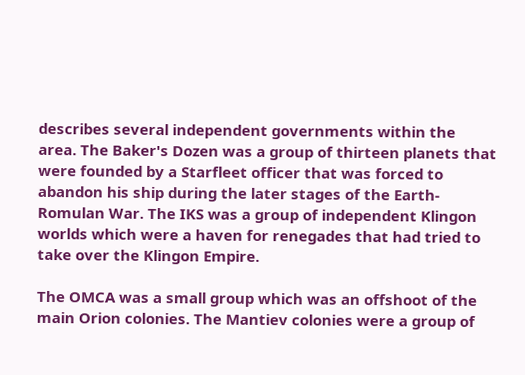describes several independent governments within the area. The Baker's Dozen was a group of thirteen planets that were founded by a Starfleet officer that was forced to abandon his ship during the later stages of the Earth-Romulan War. The IKS was a group of independent Klingon worlds which were a haven for renegades that had tried to take over the Klingon Empire.

The OMCA was a small group which was an offshoot of the main Orion colonies. The Mantiev colonies were a group of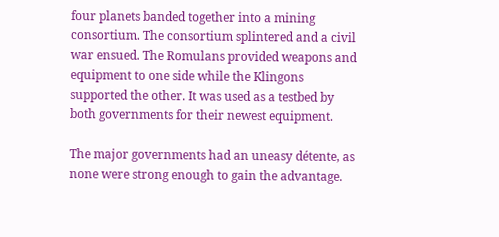four planets banded together into a mining consortium. The consortium splintered and a civil war ensued. The Romulans provided weapons and equipment to one side while the Klingons supported the other. It was used as a testbed by both governments for their newest equipment.

The major governments had an uneasy détente, as none were strong enough to gain the advantage.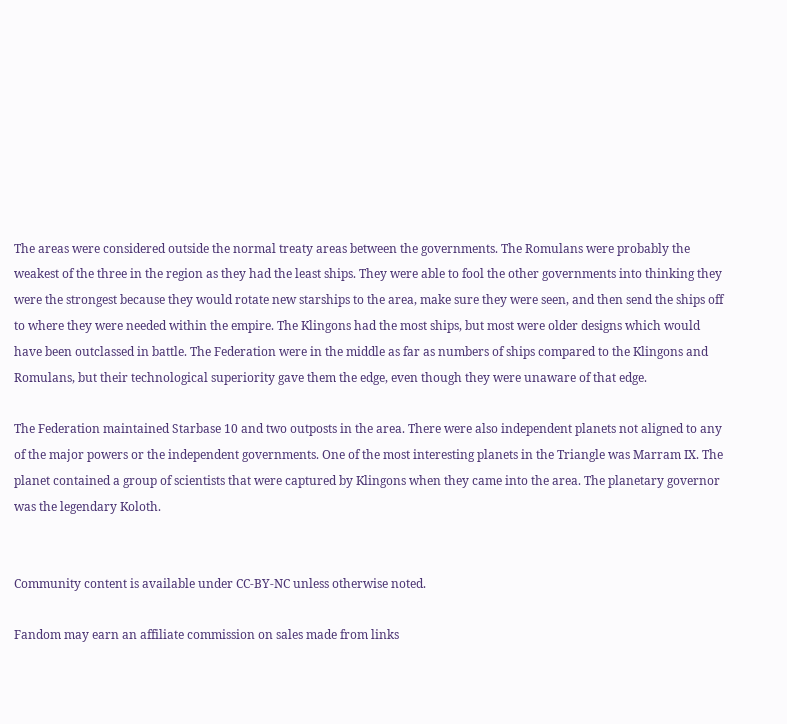The areas were considered outside the normal treaty areas between the governments. The Romulans were probably the weakest of the three in the region as they had the least ships. They were able to fool the other governments into thinking they were the strongest because they would rotate new starships to the area, make sure they were seen, and then send the ships off to where they were needed within the empire. The Klingons had the most ships, but most were older designs which would have been outclassed in battle. The Federation were in the middle as far as numbers of ships compared to the Klingons and Romulans, but their technological superiority gave them the edge, even though they were unaware of that edge.

The Federation maintained Starbase 10 and two outposts in the area. There were also independent planets not aligned to any of the major powers or the independent governments. One of the most interesting planets in the Triangle was Marram IX. The planet contained a group of scientists that were captured by Klingons when they came into the area. The planetary governor was the legendary Koloth.


Community content is available under CC-BY-NC unless otherwise noted.

Fandom may earn an affiliate commission on sales made from links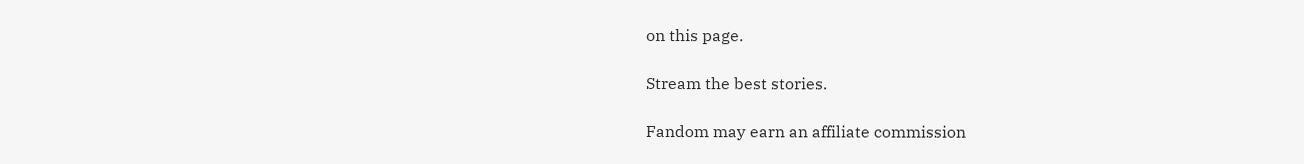on this page.

Stream the best stories.

Fandom may earn an affiliate commission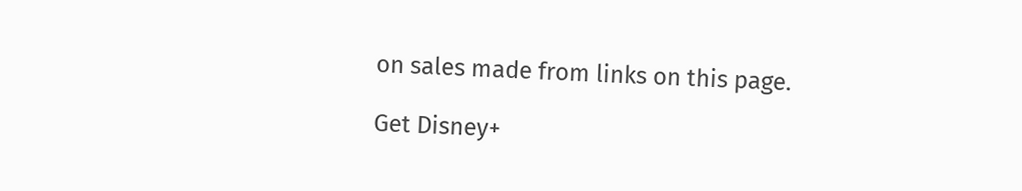on sales made from links on this page.

Get Disney+